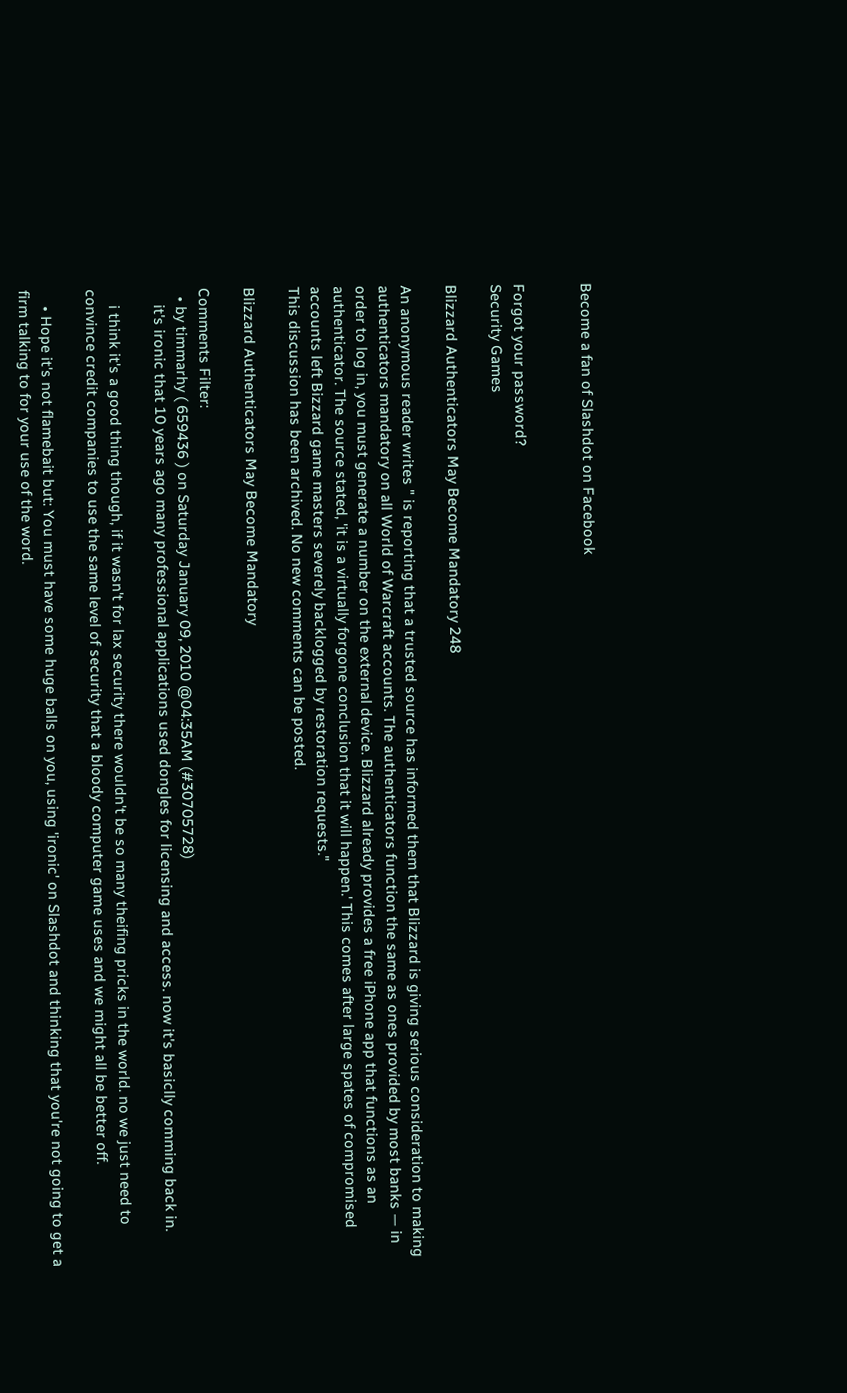Become a fan of Slashdot on Facebook


Forgot your password?
Security Games

Blizzard Authenticators May Become Mandatory 248

An anonymous reader writes " is reporting that a trusted source has informed them that Blizzard is giving serious consideration to making authenticators mandatory on all World of Warcraft accounts. The authenticators function the same as ones provided by most banks — in order to log in, you must generate a number on the external device. Blizzard already provides a free iPhone app that functions as an authenticator. The source stated, 'it is a virtually forgone conclusion that it will happen.' This comes after large spates of compromised accounts left Bizzard game masters severely backlogged by restoration requests."
This discussion has been archived. No new comments can be posted.

Blizzard Authenticators May Become Mandatory

Comments Filter:
  • by timmarhy ( 659436 ) on Saturday January 09, 2010 @04:35AM (#30705728)
    it's ironic that 10 years ago many professional applications used dongles for licensing and access. now it's basiclly comming back in.

    i think it's a good thing though, if it wasn't for lax security there wouldn't be so many theifing pricks in the world. no we just need to convince credit companies to use the same level of security that a bloody computer game uses and we might all be better off.

    • Hope it's not flamebait but: You must have some huge balls on you, using 'ironic' on Slashdot and thinking that you're not going to get a firm talking to for your use of the word.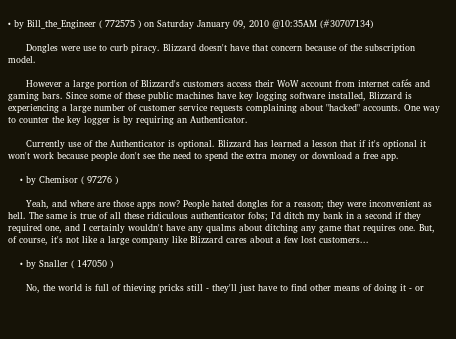• by Bill_the_Engineer ( 772575 ) on Saturday January 09, 2010 @10:35AM (#30707134)

      Dongles were use to curb piracy. Blizzard doesn't have that concern because of the subscription model.

      However a large portion of Blizzard's customers access their WoW account from internet cafés and gaming bars. Since some of these public machines have key logging software installed, Blizzard is experiencing a large number of customer service requests complaining about "hacked" accounts. One way to counter the key logger is by requiring an Authenticator.

      Currently use of the Authenticator is optional. Blizzard has learned a lesson that if it's optional it won't work because people don't see the need to spend the extra money or download a free app.

    • by Chemisor ( 97276 )

      Yeah, and where are those apps now? People hated dongles for a reason; they were inconvenient as hell. The same is true of all these ridiculous authenticator fobs; I'd ditch my bank in a second if they required one, and I certainly wouldn't have any qualms about ditching any game that requires one. But, of course, it's not like a large company like Blizzard cares about a few lost customers...

    • by Snaller ( 147050 )

      No, the world is full of thieving pricks still - they'll just have to find other means of doing it - or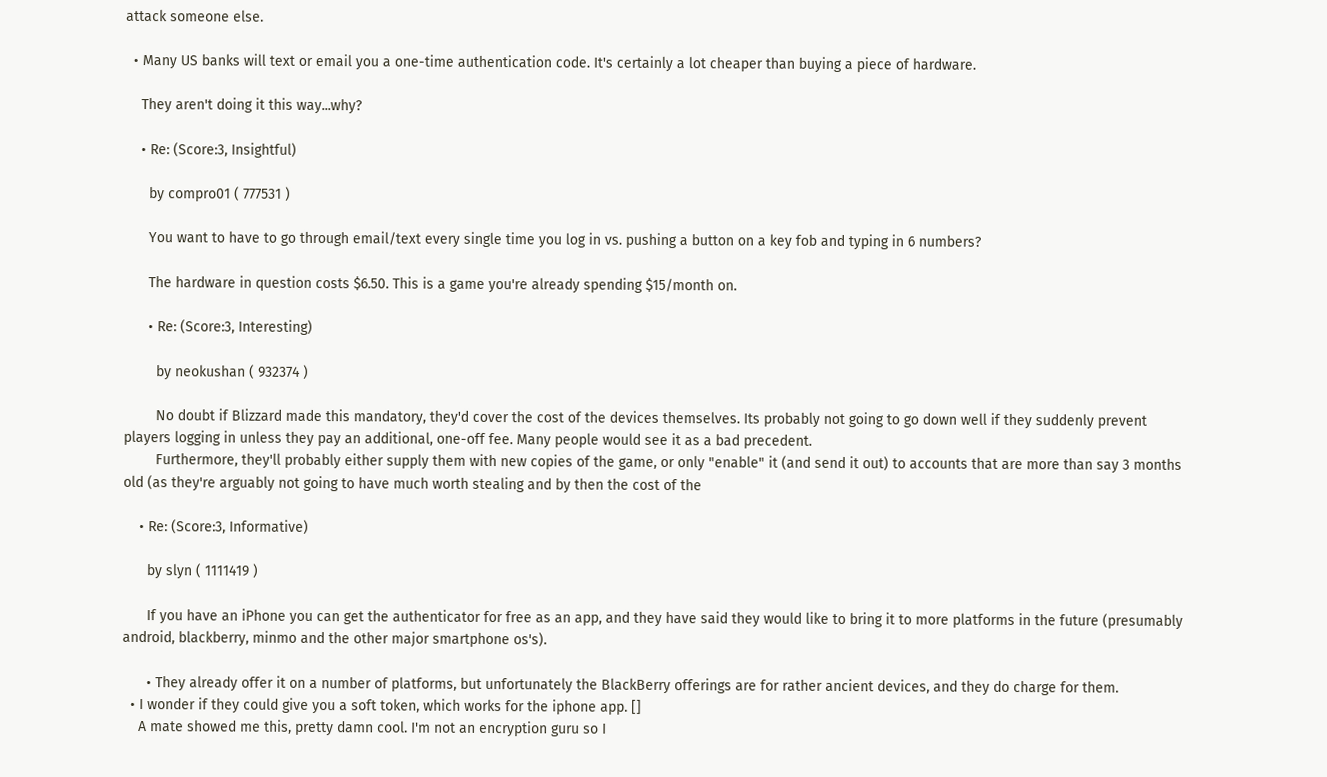attack someone else.

  • Many US banks will text or email you a one-time authentication code. It's certainly a lot cheaper than buying a piece of hardware.

    They aren't doing it this way...why?

    • Re: (Score:3, Insightful)

      by compro01 ( 777531 )

      You want to have to go through email/text every single time you log in vs. pushing a button on a key fob and typing in 6 numbers?

      The hardware in question costs $6.50. This is a game you're already spending $15/month on.

      • Re: (Score:3, Interesting)

        by neokushan ( 932374 )

        No doubt if Blizzard made this mandatory, they'd cover the cost of the devices themselves. Its probably not going to go down well if they suddenly prevent players logging in unless they pay an additional, one-off fee. Many people would see it as a bad precedent.
        Furthermore, they'll probably either supply them with new copies of the game, or only "enable" it (and send it out) to accounts that are more than say 3 months old (as they're arguably not going to have much worth stealing and by then the cost of the

    • Re: (Score:3, Informative)

      by slyn ( 1111419 )

      If you have an iPhone you can get the authenticator for free as an app, and they have said they would like to bring it to more platforms in the future (presumably android, blackberry, minmo and the other major smartphone os's).

      • They already offer it on a number of platforms, but unfortunately the BlackBerry offerings are for rather ancient devices, and they do charge for them.
  • I wonder if they could give you a soft token, which works for the iphone app. []
    A mate showed me this, pretty damn cool. I'm not an encryption guru so I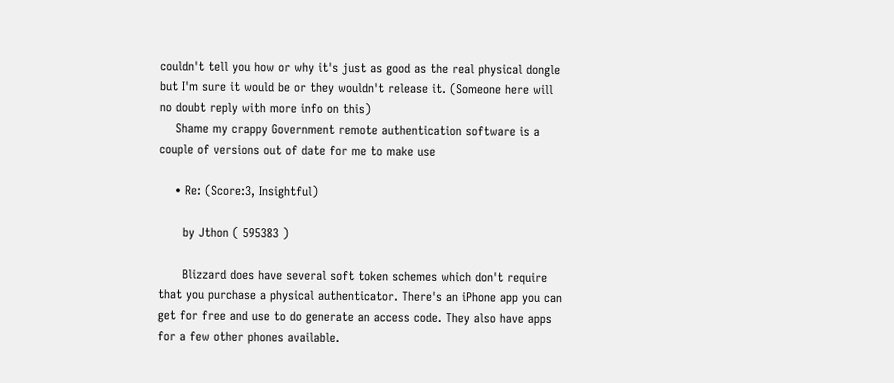couldn't tell you how or why it's just as good as the real physical dongle but I'm sure it would be or they wouldn't release it. (Someone here will no doubt reply with more info on this)
    Shame my crappy Government remote authentication software is a couple of versions out of date for me to make use

    • Re: (Score:3, Insightful)

      by Jthon ( 595383 )

      Blizzard does have several soft token schemes which don't require that you purchase a physical authenticator. There's an iPhone app you can get for free and use to do generate an access code. They also have apps for a few other phones available.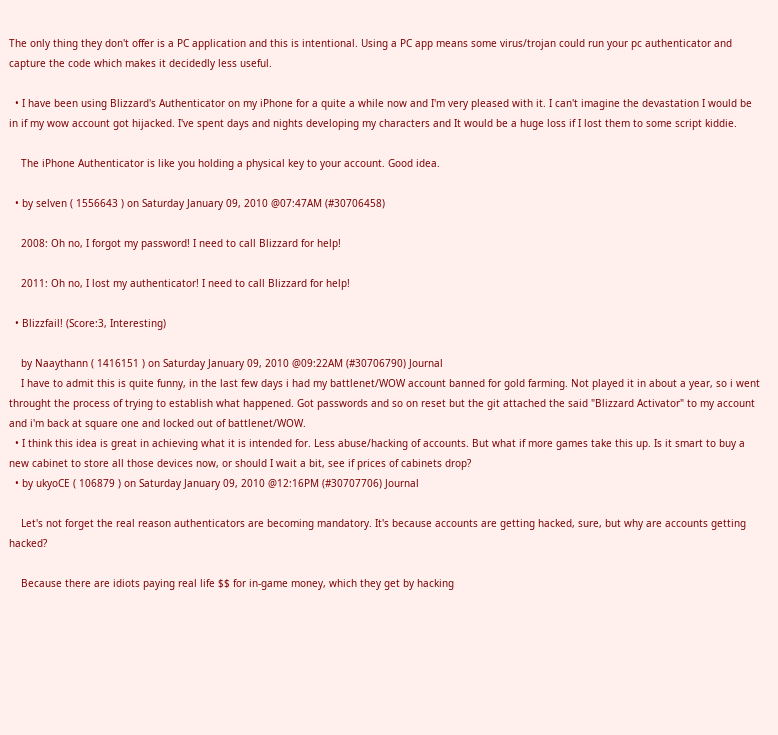The only thing they don't offer is a PC application and this is intentional. Using a PC app means some virus/trojan could run your pc authenticator and capture the code which makes it decidedly less useful.

  • I have been using Blizzard's Authenticator on my iPhone for a quite a while now and I'm very pleased with it. I can't imagine the devastation I would be in if my wow account got hijacked. I've spent days and nights developing my characters and It would be a huge loss if I lost them to some script kiddie.

    The iPhone Authenticator is like you holding a physical key to your account. Good idea.

  • by selven ( 1556643 ) on Saturday January 09, 2010 @07:47AM (#30706458)

    2008: Oh no, I forgot my password! I need to call Blizzard for help!

    2011: Oh no, I lost my authenticator! I need to call Blizzard for help!

  • Blizzfail! (Score:3, Interesting)

    by Naaythann ( 1416151 ) on Saturday January 09, 2010 @09:22AM (#30706790) Journal
    I have to admit this is quite funny, in the last few days i had my battlenet/WOW account banned for gold farming. Not played it in about a year, so i went throught the process of trying to establish what happened. Got passwords and so on reset but the git attached the said "Blizzard Activator" to my account and i'm back at square one and locked out of battlenet/WOW.
  • I think this idea is great in achieving what it is intended for. Less abuse/hacking of accounts. But what if more games take this up. Is it smart to buy a new cabinet to store all those devices now, or should I wait a bit, see if prices of cabinets drop?
  • by ukyoCE ( 106879 ) on Saturday January 09, 2010 @12:16PM (#30707706) Journal

    Let's not forget the real reason authenticators are becoming mandatory. It's because accounts are getting hacked, sure, but why are accounts getting hacked?

    Because there are idiots paying real life $$ for in-game money, which they get by hacking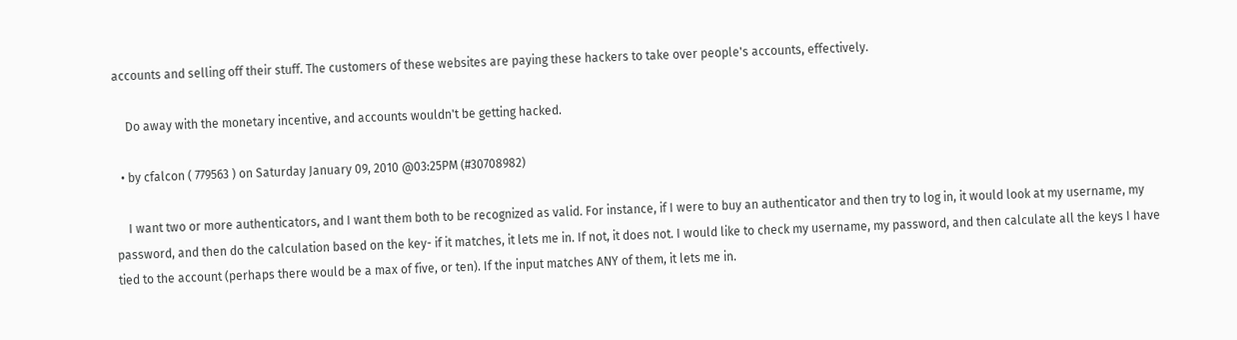accounts and selling off their stuff. The customers of these websites are paying these hackers to take over people's accounts, effectively.

    Do away with the monetary incentive, and accounts wouldn't be getting hacked.

  • by cfalcon ( 779563 ) on Saturday January 09, 2010 @03:25PM (#30708982)

    I want two or more authenticators, and I want them both to be recognized as valid. For instance, if I were to buy an authenticator and then try to log in, it would look at my username, my password, and then do the calculation based on the key- if it matches, it lets me in. If not, it does not. I would like to check my username, my password, and then calculate all the keys I have tied to the account (perhaps there would be a max of five, or ten). If the input matches ANY of them, it lets me in.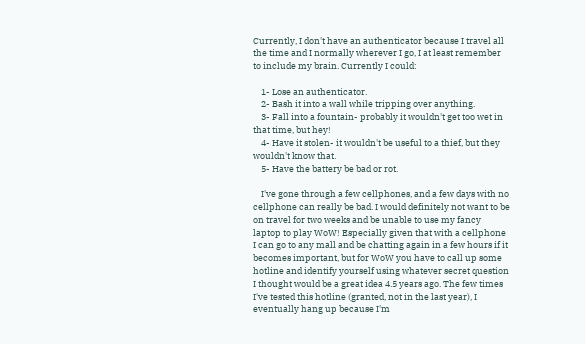Currently, I don't have an authenticator because I travel all the time and I normally wherever I go, I at least remember to include my brain. Currently I could:

    1- Lose an authenticator.
    2- Bash it into a wall while tripping over anything.
    3- Fall into a fountain- probably it wouldn't get too wet in that time, but hey!
    4- Have it stolen- it wouldn't be useful to a thief, but they wouldn't know that.
    5- Have the battery be bad or rot.

    I've gone through a few cellphones, and a few days with no cellphone can really be bad. I would definitely not want to be on travel for two weeks and be unable to use my fancy laptop to play WoW! Especially given that with a cellphone I can go to any mall and be chatting again in a few hours if it becomes important, but for WoW you have to call up some hotline and identify yourself using whatever secret question I thought would be a great idea 4.5 years ago. The few times I've tested this hotline (granted, not in the last year), I eventually hang up because I'm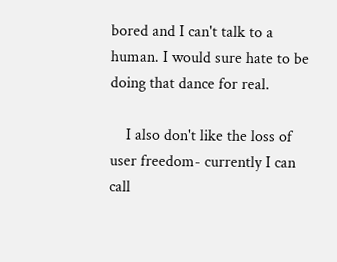bored and I can't talk to a human. I would sure hate to be doing that dance for real.

    I also don't like the loss of user freedom- currently I can call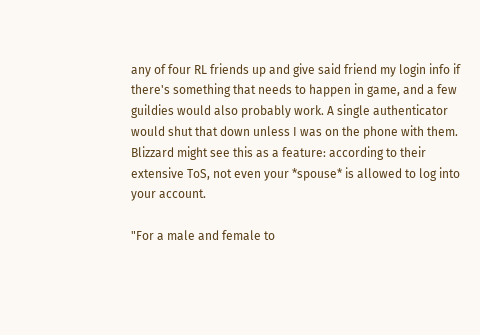any of four RL friends up and give said friend my login info if there's something that needs to happen in game, and a few guildies would also probably work. A single authenticator would shut that down unless I was on the phone with them. Blizzard might see this as a feature: according to their extensive ToS, not even your *spouse* is allowed to log into your account.

"For a male and female to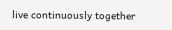live continuously together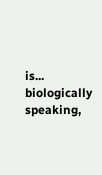is... biologically speaking,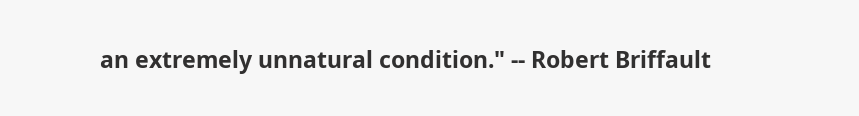an extremely unnatural condition." -- Robert Briffault